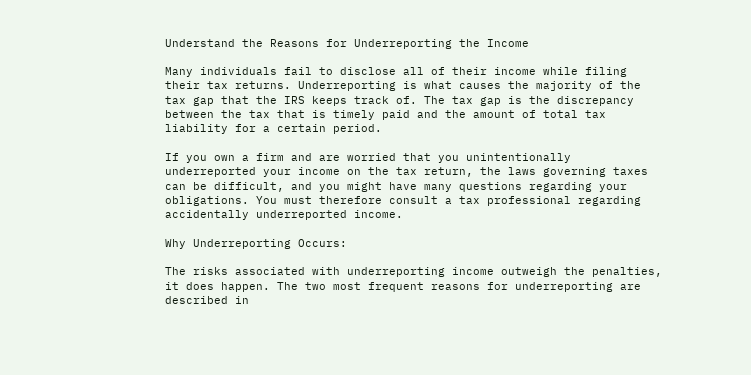Understand the Reasons for Underreporting the Income

Many individuals fail to disclose all of their income while filing their tax returns. Underreporting is what causes the majority of the tax gap that the IRS keeps track of. The tax gap is the discrepancy between the tax that is timely paid and the amount of total tax liability for a certain period.

If you own a firm and are worried that you unintentionally underreported your income on the tax return, the laws governing taxes can be difficult, and you might have many questions regarding your obligations. You must therefore consult a tax professional regarding accidentally underreported income.

Why Underreporting Occurs:

The risks associated with underreporting income outweigh the penalties, it does happen. The two most frequent reasons for underreporting are described in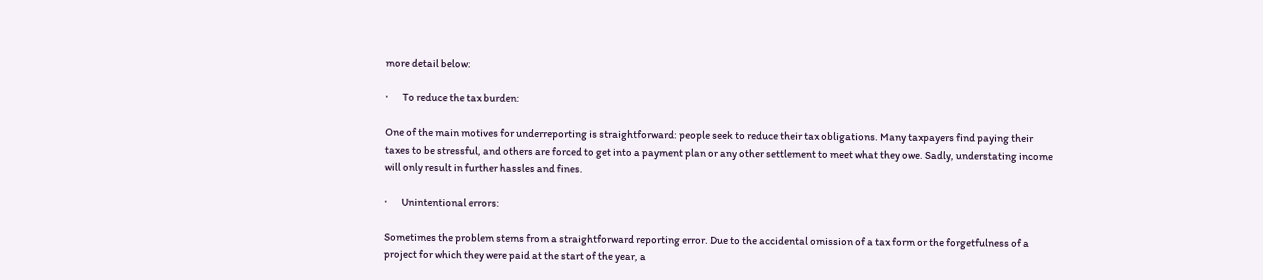more detail below:

·       To reduce the tax burden:

One of the main motives for underreporting is straightforward: people seek to reduce their tax obligations. Many taxpayers find paying their taxes to be stressful, and others are forced to get into a payment plan or any other settlement to meet what they owe. Sadly, understating income will only result in further hassles and fines.

·       Unintentional errors:

Sometimes the problem stems from a straightforward reporting error. Due to the accidental omission of a tax form or the forgetfulness of a project for which they were paid at the start of the year, a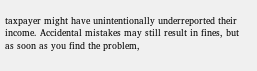taxpayer might have unintentionally underreported their income. Accidental mistakes may still result in fines, but as soon as you find the problem,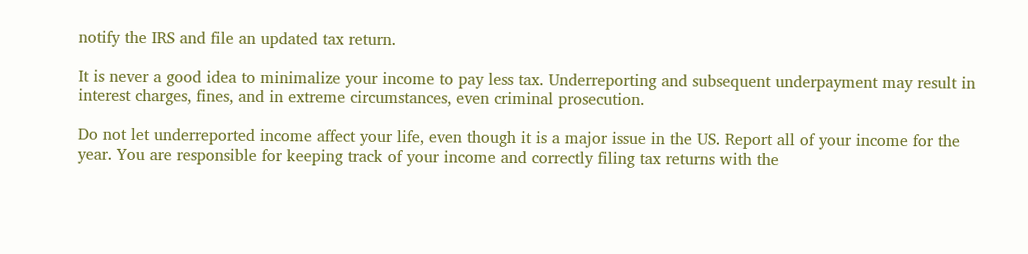notify the IRS and file an updated tax return.

It is never a good idea to minimalize your income to pay less tax. Underreporting and subsequent underpayment may result in interest charges, fines, and in extreme circumstances, even criminal prosecution.

Do not let underreported income affect your life, even though it is a major issue in the US. Report all of your income for the year. You are responsible for keeping track of your income and correctly filing tax returns with the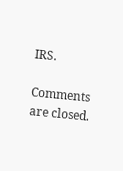IRS.

Comments are closed.